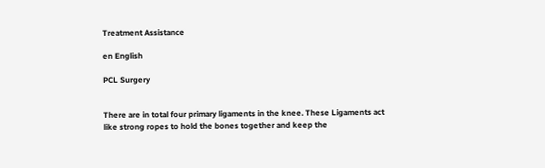Treatment Assistance

en English

PCL Surgery


There are in total four primary ligaments in the knee. These Ligaments act like strong ropes to hold the bones together and keep the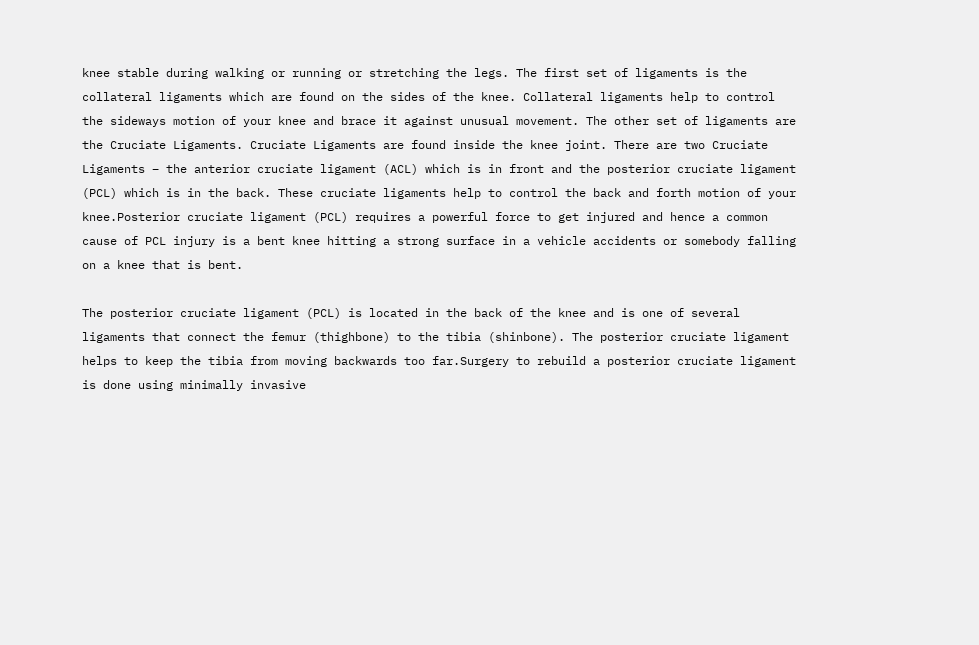knee stable during walking or running or stretching the legs. The first set of ligaments is the collateral ligaments which are found on the sides of the knee. Collateral ligaments help to control the sideways motion of your knee and brace it against unusual movement. The other set of ligaments are the Cruciate Ligaments. Cruciate Ligaments are found inside the knee joint. There are two Cruciate Ligaments – the anterior cruciate ligament (ACL) which is in front and the posterior cruciate ligament (PCL) which is in the back. These cruciate ligaments help to control the back and forth motion of your knee.Posterior cruciate ligament (PCL) requires a powerful force to get injured and hence a common cause of PCL injury is a bent knee hitting a strong surface in a vehicle accidents or somebody falling on a knee that is bent.

The posterior cruciate ligament (PCL) is located in the back of the knee and is one of several ligaments that connect the femur (thighbone) to the tibia (shinbone). The posterior cruciate ligament helps to keep the tibia from moving backwards too far.Surgery to rebuild a posterior cruciate ligament is done using minimally invasive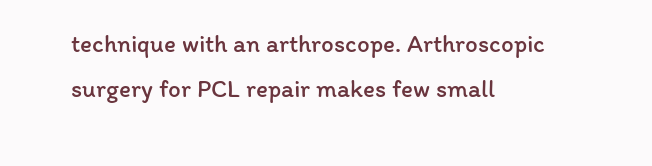technique with an arthroscope. Arthroscopic surgery for PCL repair makes few small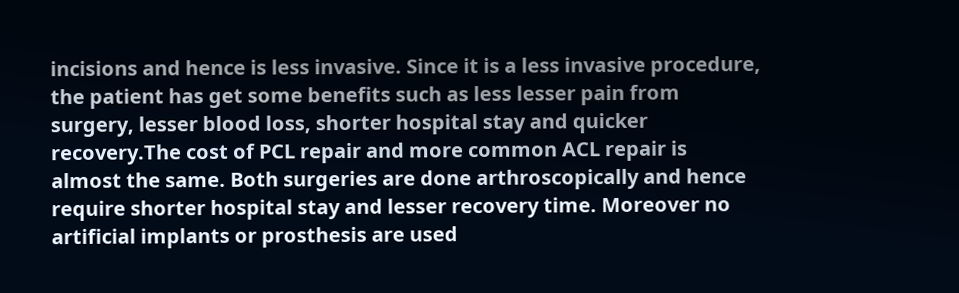incisions and hence is less invasive. Since it is a less invasive procedure, the patient has get some benefits such as less lesser pain from surgery, lesser blood loss, shorter hospital stay and quicker recovery.The cost of PCL repair and more common ACL repair is almost the same. Both surgeries are done arthroscopically and hence require shorter hospital stay and lesser recovery time. Moreover no artificial implants or prosthesis are used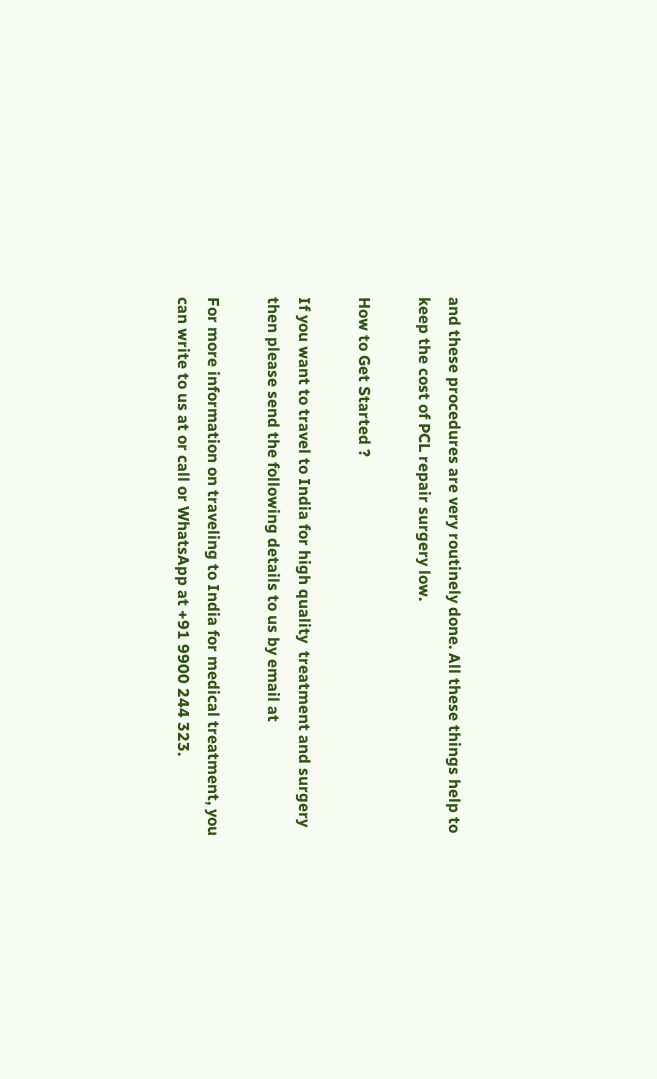and these procedures are very routinely done. All these things help to keep the cost of PCL repair surgery low.

How to Get Started ?

If you want to travel to India for high quality  treatment and surgery then please send the following details to us by email at

For more information on traveling to India for medical treatment, you can write to us at or call or WhatsApp at +91 9900 244 323.